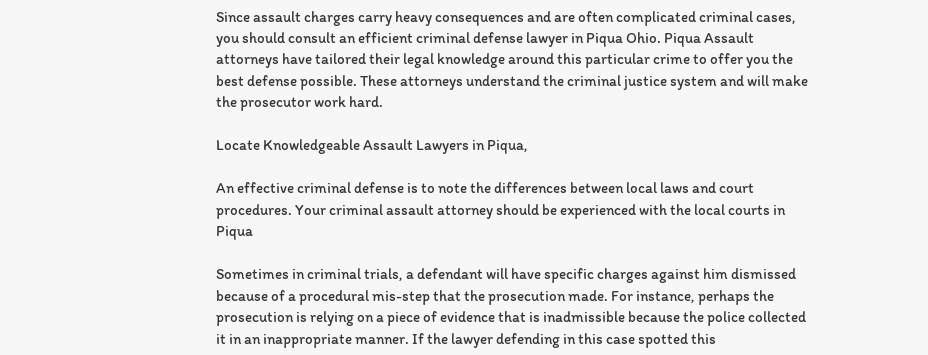Since assault charges carry heavy consequences and are often complicated criminal cases, you should consult an efficient criminal defense lawyer in Piqua Ohio. Piqua Assault attorneys have tailored their legal knowledge around this particular crime to offer you the best defense possible. These attorneys understand the criminal justice system and will make the prosecutor work hard.

Locate Knowledgeable Assault Lawyers in Piqua,

An effective criminal defense is to note the differences between local laws and court procedures. Your criminal assault attorney should be experienced with the local courts in Piqua

Sometimes in criminal trials, a defendant will have specific charges against him dismissed because of a procedural mis-step that the prosecution made. For instance, perhaps the prosecution is relying on a piece of evidence that is inadmissible because the police collected it in an inappropriate manner. If the lawyer defending in this case spotted this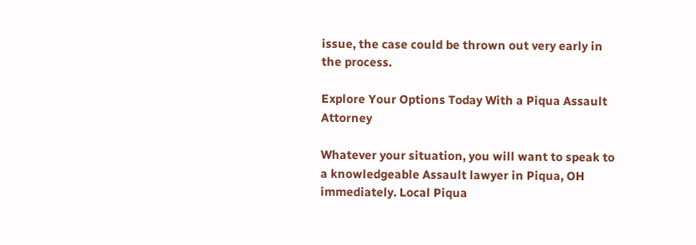issue, the case could be thrown out very early in the process.

Explore Your Options Today With a Piqua Assault Attorney

Whatever your situation, you will want to speak to a knowledgeable Assault lawyer in Piqua, OH immediately. Local Piqua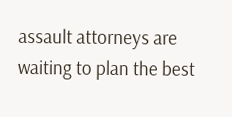assault attorneys are waiting to plan the best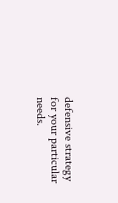defensive strategy for your particular needs.